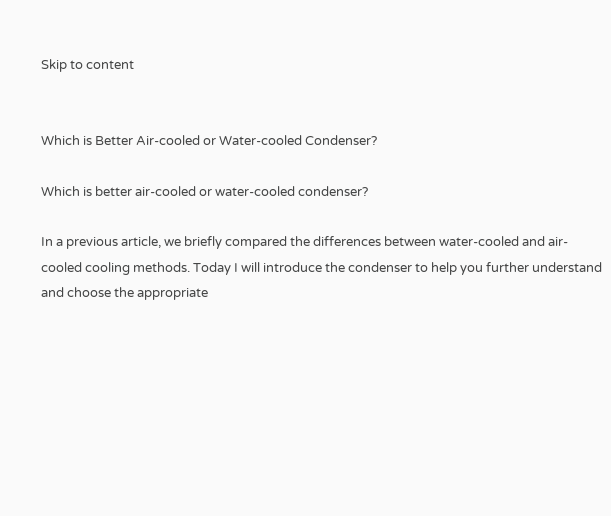Skip to content


Which is Better Air-cooled or Water-cooled Condenser?

Which is better air-cooled or water-cooled condenser?

In a previous article, we briefly compared the differences between water-cooled and air-cooled cooling methods. Today I will introduce the condenser to help you further understand and choose the appropriate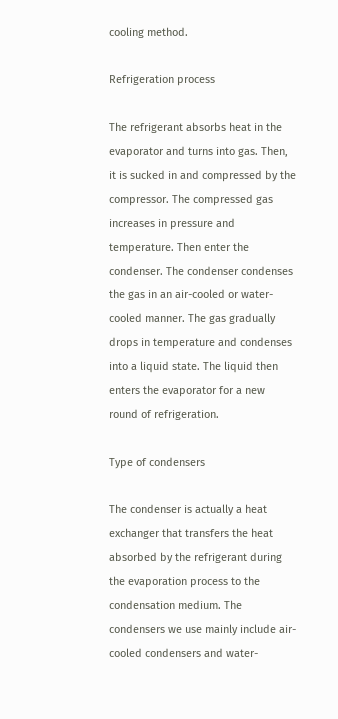cooling method.

Refrigeration process

The refrigerant absorbs heat in the evaporator and turns into gas. Then, it is sucked in and compressed by the compressor. The compressed gas increases in pressure and temperature. Then enter the condenser. The condenser condenses the gas in an air-cooled or water-cooled manner. The gas gradually drops in temperature and condenses into a liquid state. The liquid then enters the evaporator for a new round of refrigeration.

Type of condensers

The condenser is actually a heat exchanger that transfers the heat absorbed by the refrigerant during the evaporation process to the condensation medium. The condensers we use mainly include air-cooled condensers and water-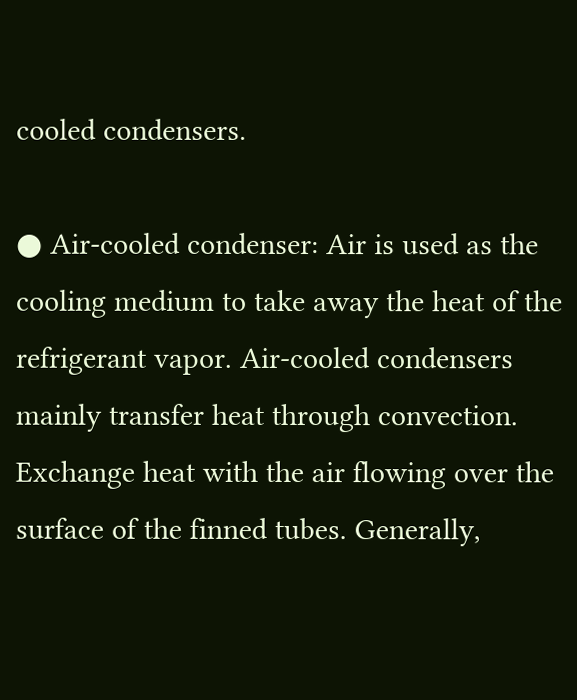cooled condensers.

● Air-cooled condenser: Air is used as the cooling medium to take away the heat of the refrigerant vapor. Air-cooled condensers mainly transfer heat through convection. Exchange heat with the air flowing over the surface of the finned tubes. Generally,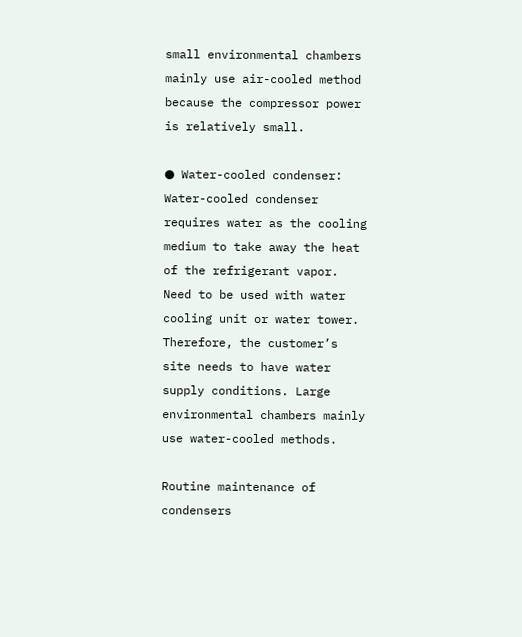small environmental chambers mainly use air-cooled method because the compressor power is relatively small.

● Water-cooled condenser: Water-cooled condenser requires water as the cooling medium to take away the heat of the refrigerant vapor. Need to be used with water cooling unit or water tower. Therefore, the customer’s site needs to have water supply conditions. Large environmental chambers mainly use water-cooled methods.

Routine maintenance of condensers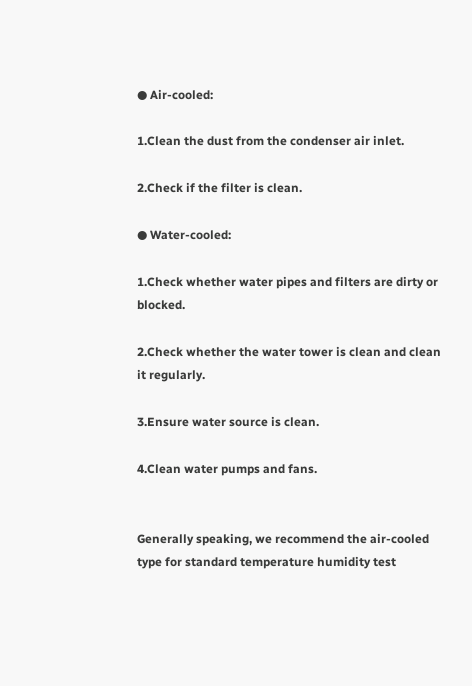● Air-cooled:

1.Clean the dust from the condenser air inlet.

2.Check if the filter is clean.

● Water-cooled:

1.Check whether water pipes and filters are dirty or blocked.

2.Check whether the water tower is clean and clean it regularly.

3.Ensure water source is clean.

4.Clean water pumps and fans.


Generally speaking, we recommend the air-cooled type for standard temperature humidity test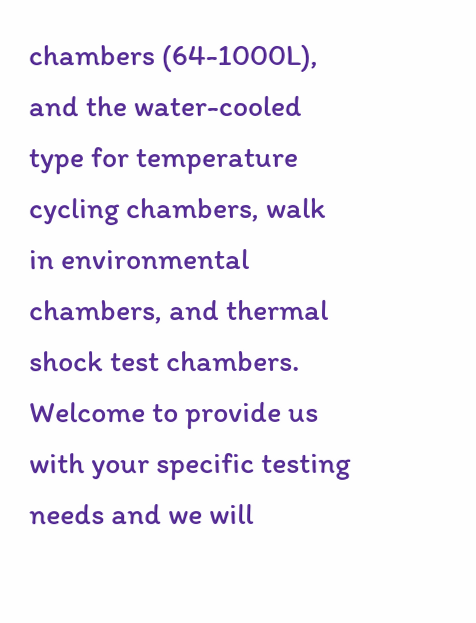chambers (64-1000L), and the water-cooled type for temperature cycling chambers, walk in environmental chambers, and thermal shock test chambers. Welcome to provide us with your specific testing needs and we will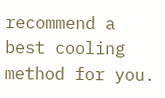recommend a best cooling method for you.